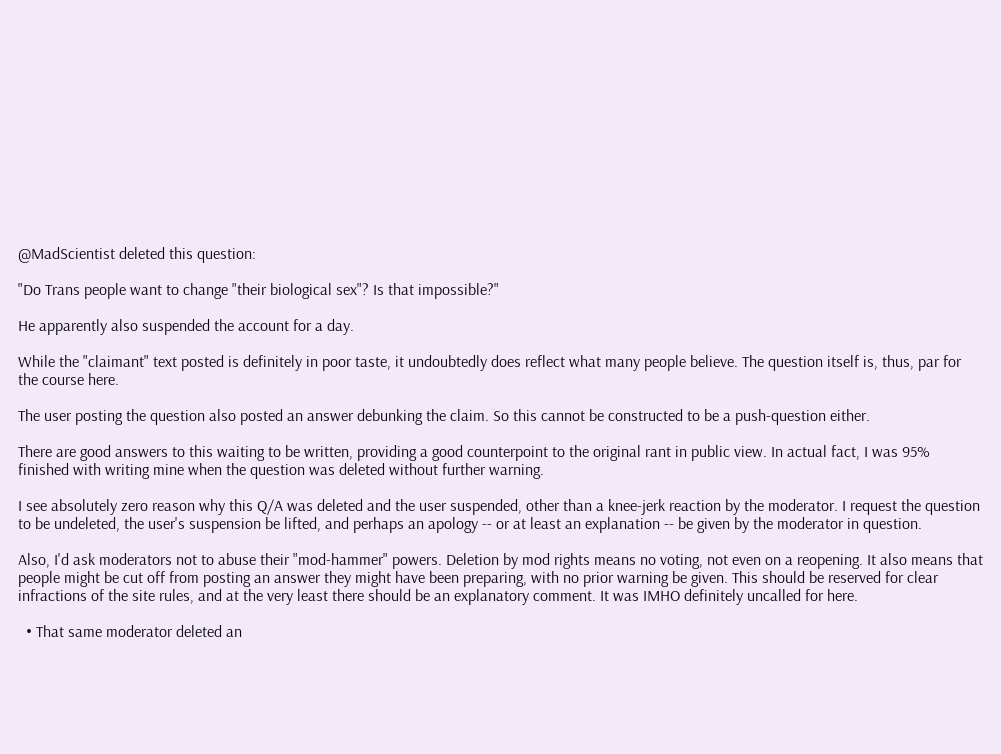@MadScientist deleted this question:

"Do Trans people want to change "their biological sex"? Is that impossible?"

He apparently also suspended the account for a day.

While the "claimant" text posted is definitely in poor taste, it undoubtedly does reflect what many people believe. The question itself is, thus, par for the course here.

The user posting the question also posted an answer debunking the claim. So this cannot be constructed to be a push-question either.

There are good answers to this waiting to be written, providing a good counterpoint to the original rant in public view. In actual fact, I was 95% finished with writing mine when the question was deleted without further warning.

I see absolutely zero reason why this Q/A was deleted and the user suspended, other than a knee-jerk reaction by the moderator. I request the question to be undeleted, the user's suspension be lifted, and perhaps an apology -- or at least an explanation -- be given by the moderator in question.

Also, I'd ask moderators not to abuse their "mod-hammer" powers. Deletion by mod rights means no voting, not even on a reopening. It also means that people might be cut off from posting an answer they might have been preparing, with no prior warning be given. This should be reserved for clear infractions of the site rules, and at the very least there should be an explanatory comment. It was IMHO definitely uncalled for here.

  • That same moderator deleted an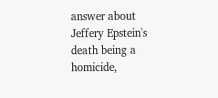answer about Jeffery Epstein's death being a homicide,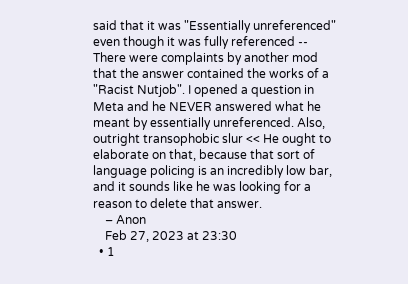said that it was "Essentially unreferenced" even though it was fully referenced -- There were complaints by another mod that the answer contained the works of a "Racist Nutjob". I opened a question in Meta and he NEVER answered what he meant by essentially unreferenced. Also, outright transophobic slur << He ought to elaborate on that, because that sort of language policing is an incredibly low bar, and it sounds like he was looking for a reason to delete that answer.
    – Anon
    Feb 27, 2023 at 23:30
  • 1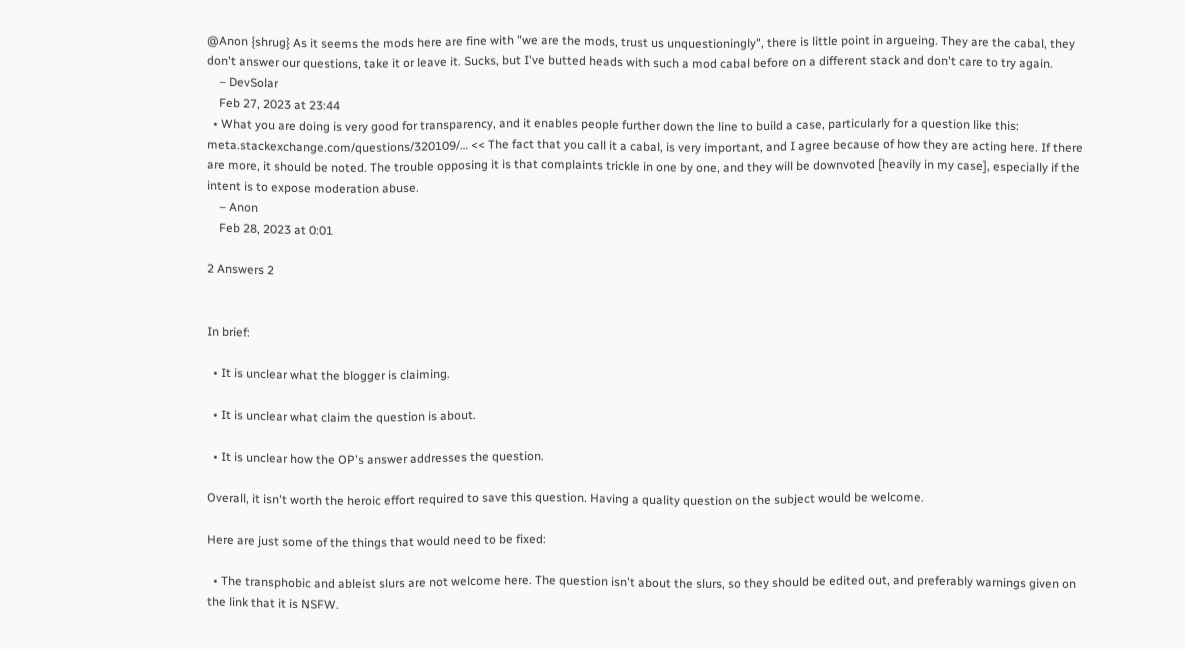@Anon {shrug} As it seems the mods here are fine with "we are the mods, trust us unquestioningly", there is little point in argueing. They are the cabal, they don't answer our questions, take it or leave it. Sucks, but I've butted heads with such a mod cabal before on a different stack and don't care to try again.
    – DevSolar
    Feb 27, 2023 at 23:44
  • What you are doing is very good for transparency, and it enables people further down the line to build a case, particularly for a question like this: meta.stackexchange.com/questions/320109/… << The fact that you call it a cabal, is very important, and I agree because of how they are acting here. If there are more, it should be noted. The trouble opposing it is that complaints trickle in one by one, and they will be downvoted [heavily in my case], especially if the intent is to expose moderation abuse.
    – Anon
    Feb 28, 2023 at 0:01

2 Answers 2


In brief:

  • It is unclear what the blogger is claiming.

  • It is unclear what claim the question is about.

  • It is unclear how the OP's answer addresses the question.

Overall, it isn't worth the heroic effort required to save this question. Having a quality question on the subject would be welcome.

Here are just some of the things that would need to be fixed:

  • The transphobic and ableist slurs are not welcome here. The question isn't about the slurs, so they should be edited out, and preferably warnings given on the link that it is NSFW.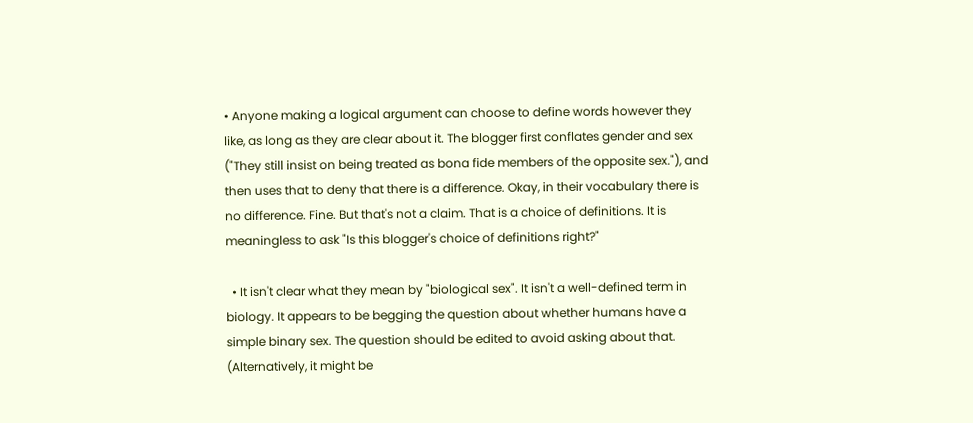• Anyone making a logical argument can choose to define words however they like, as long as they are clear about it. The blogger first conflates gender and sex ("They still insist on being treated as bona fide members of the opposite sex."), and then uses that to deny that there is a difference. Okay, in their vocabulary there is no difference. Fine. But that's not a claim. That is a choice of definitions. It is meaningless to ask "Is this blogger's choice of definitions right?"

  • It isn't clear what they mean by "biological sex". It isn't a well-defined term in biology. It appears to be begging the question about whether humans have a simple binary sex. The question should be edited to avoid asking about that. (Alternatively, it might be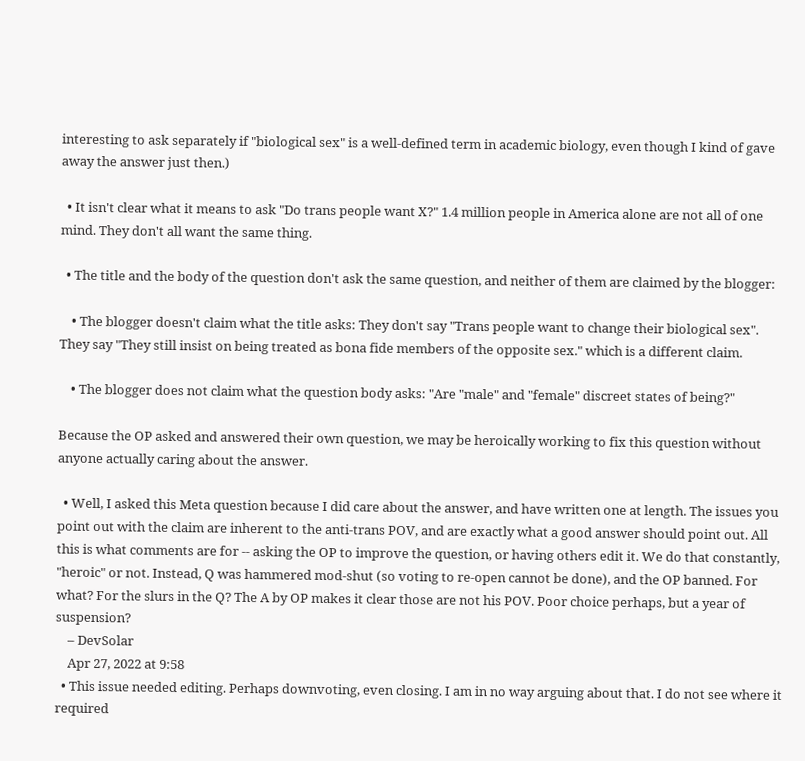interesting to ask separately if "biological sex" is a well-defined term in academic biology, even though I kind of gave away the answer just then.)

  • It isn't clear what it means to ask "Do trans people want X?" 1.4 million people in America alone are not all of one mind. They don't all want the same thing.

  • The title and the body of the question don't ask the same question, and neither of them are claimed by the blogger:

    • The blogger doesn't claim what the title asks: They don't say "Trans people want to change their biological sex". They say "They still insist on being treated as bona fide members of the opposite sex." which is a different claim.

    • The blogger does not claim what the question body asks: "Are "male" and "female" discreet states of being?"

Because the OP asked and answered their own question, we may be heroically working to fix this question without anyone actually caring about the answer.

  • Well, I asked this Meta question because I did care about the answer, and have written one at length. The issues you point out with the claim are inherent to the anti-trans POV, and are exactly what a good answer should point out. All this is what comments are for -- asking the OP to improve the question, or having others edit it. We do that constantly, "heroic" or not. Instead, Q was hammered mod-shut (so voting to re-open cannot be done), and the OP banned. For what? For the slurs in the Q? The A by OP makes it clear those are not his POV. Poor choice perhaps, but a year of suspension?
    – DevSolar
    Apr 27, 2022 at 9:58
  • This issue needed editing. Perhaps downvoting, even closing. I am in no way arguing about that. I do not see where it required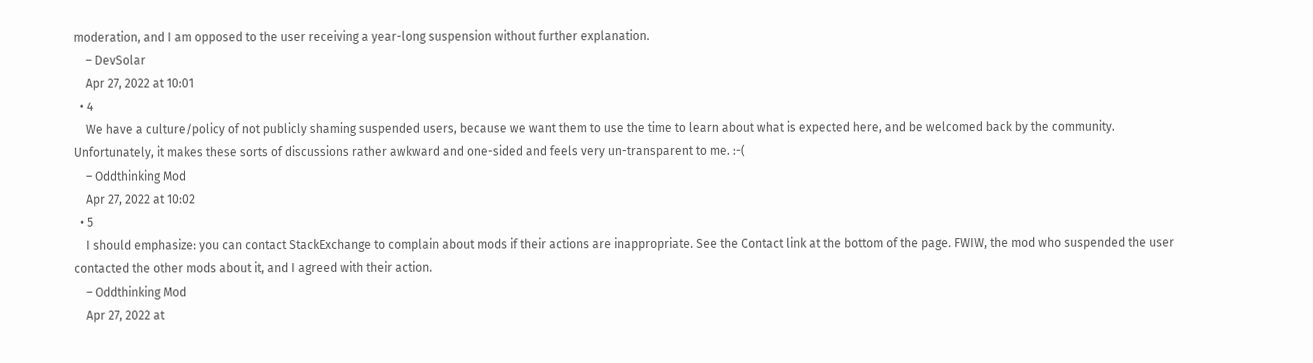moderation, and I am opposed to the user receiving a year-long suspension without further explanation.
    – DevSolar
    Apr 27, 2022 at 10:01
  • 4
    We have a culture/policy of not publicly shaming suspended users, because we want them to use the time to learn about what is expected here, and be welcomed back by the community. Unfortunately, it makes these sorts of discussions rather awkward and one-sided and feels very un-transparent to me. :-(
    – Oddthinking Mod
    Apr 27, 2022 at 10:02
  • 5
    I should emphasize: you can contact StackExchange to complain about mods if their actions are inappropriate. See the Contact link at the bottom of the page. FWIW, the mod who suspended the user contacted the other mods about it, and I agreed with their action.
    – Oddthinking Mod
    Apr 27, 2022 at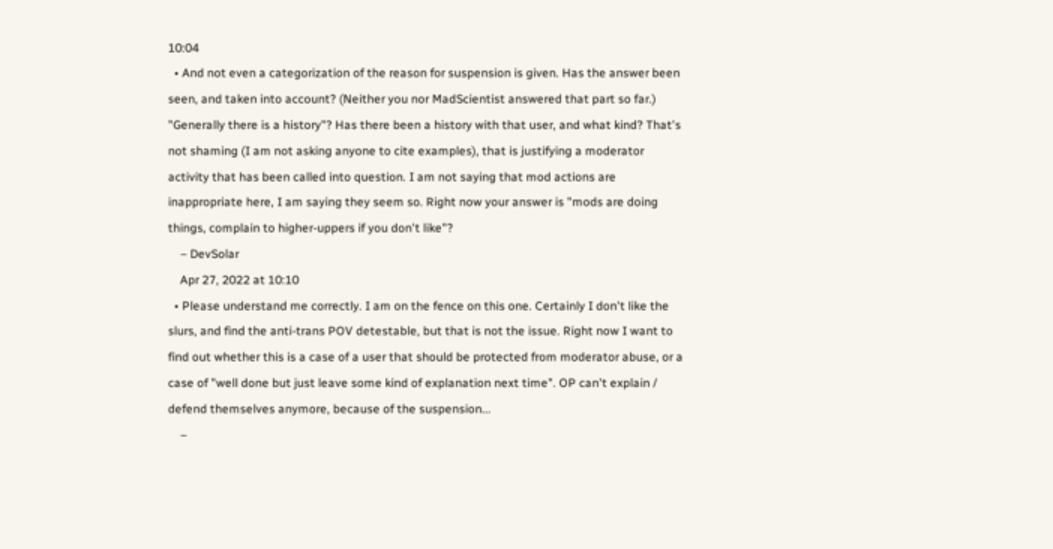10:04
  • And not even a categorization of the reason for suspension is given. Has the answer been seen, and taken into account? (Neither you nor MadScientist answered that part so far.) "Generally there is a history"? Has there been a history with that user, and what kind? That's not shaming (I am not asking anyone to cite examples), that is justifying a moderator activity that has been called into question. I am not saying that mod actions are inappropriate here, I am saying they seem so. Right now your answer is "mods are doing things, complain to higher-uppers if you don't like"?
    – DevSolar
    Apr 27, 2022 at 10:10
  • Please understand me correctly. I am on the fence on this one. Certainly I don't like the slurs, and find the anti-trans POV detestable, but that is not the issue. Right now I want to find out whether this is a case of a user that should be protected from moderator abuse, or a case of "well done but just leave some kind of explanation next time". OP can't explain / defend themselves anymore, because of the suspension...
    –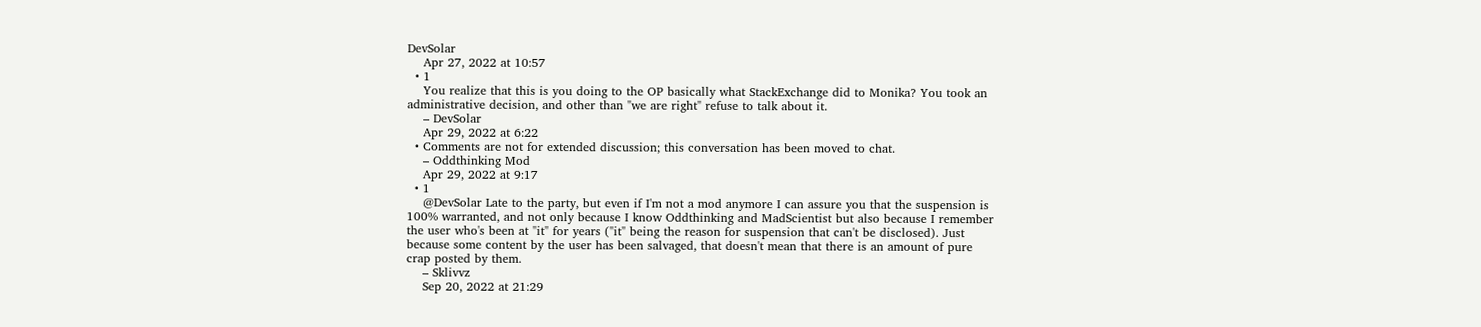DevSolar
    Apr 27, 2022 at 10:57
  • 1
    You realize that this is you doing to the OP basically what StackExchange did to Monika? You took an administrative decision, and other than "we are right" refuse to talk about it.
    – DevSolar
    Apr 29, 2022 at 6:22
  • Comments are not for extended discussion; this conversation has been moved to chat.
    – Oddthinking Mod
    Apr 29, 2022 at 9:17
  • 1
    @DevSolar Late to the party, but even if I'm not a mod anymore I can assure you that the suspension is 100% warranted, and not only because I know Oddthinking and MadScientist but also because I remember the user who's been at "it" for years ("it" being the reason for suspension that can't be disclosed). Just because some content by the user has been salvaged, that doesn't mean that there is an amount of pure crap posted by them.
    – Sklivvz
    Sep 20, 2022 at 21:29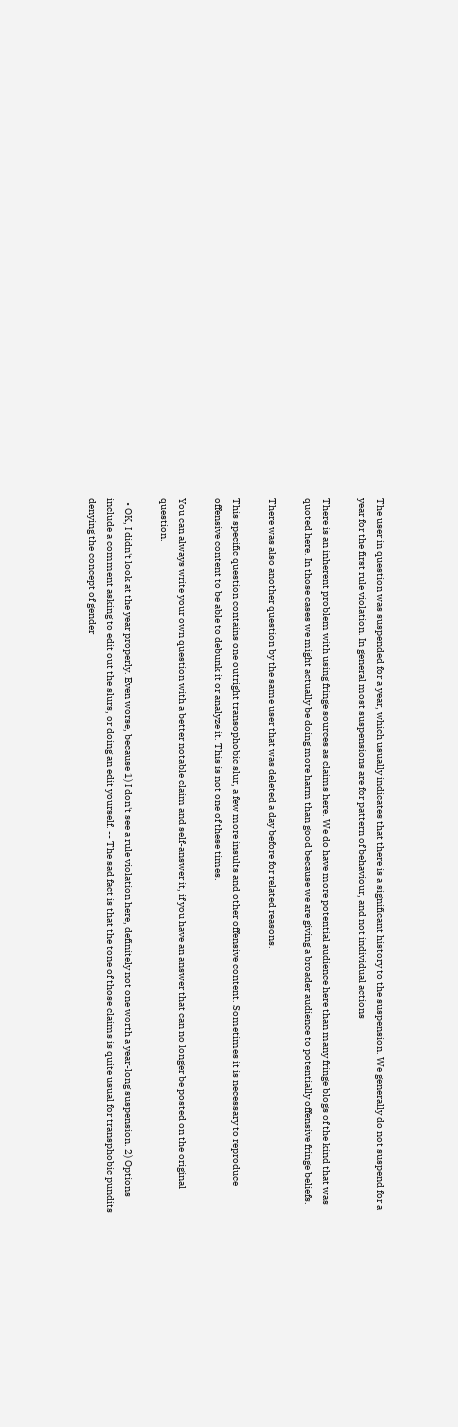The user in question was suspended for a year, which usually indicates that there is a significant history to the suspension. We generally do not suspend for a year for the first rule violation. In general most suspensions are for pattern of behaviour, and not individual actions

There is an inherent problem with using fringe sources as claims here. We do have more potential audience here than many fringe blogs of the kind that was quoted here. In those cases we might actually be doing more harm than good because we are giving a broader audience to potentially offensive fringe beliefs.

There was also another question by the same user that was deleted a day before for related reasons.

This specific question contains one outright transophobic slur, a few more insults and other offensive content. Sometimes it is necessary to reproduce offensive content to be able to debunk it or analyze it. This is not one of these times.

You can always write your own question with a better notable claim and self-answer it, if you have an answer that can no longer be posted on the original question.

  • OK, I didn't look at the year properly. Even worse, because 1) I don't see a rule violation here, definitely not one worth a year-long suspension. 2) Options include a comment asking to edit out the slurs, or doing an edit yourself. -- The sad fact is that the tone of those claims is quite usual for transphobic pundits denying the concept of gender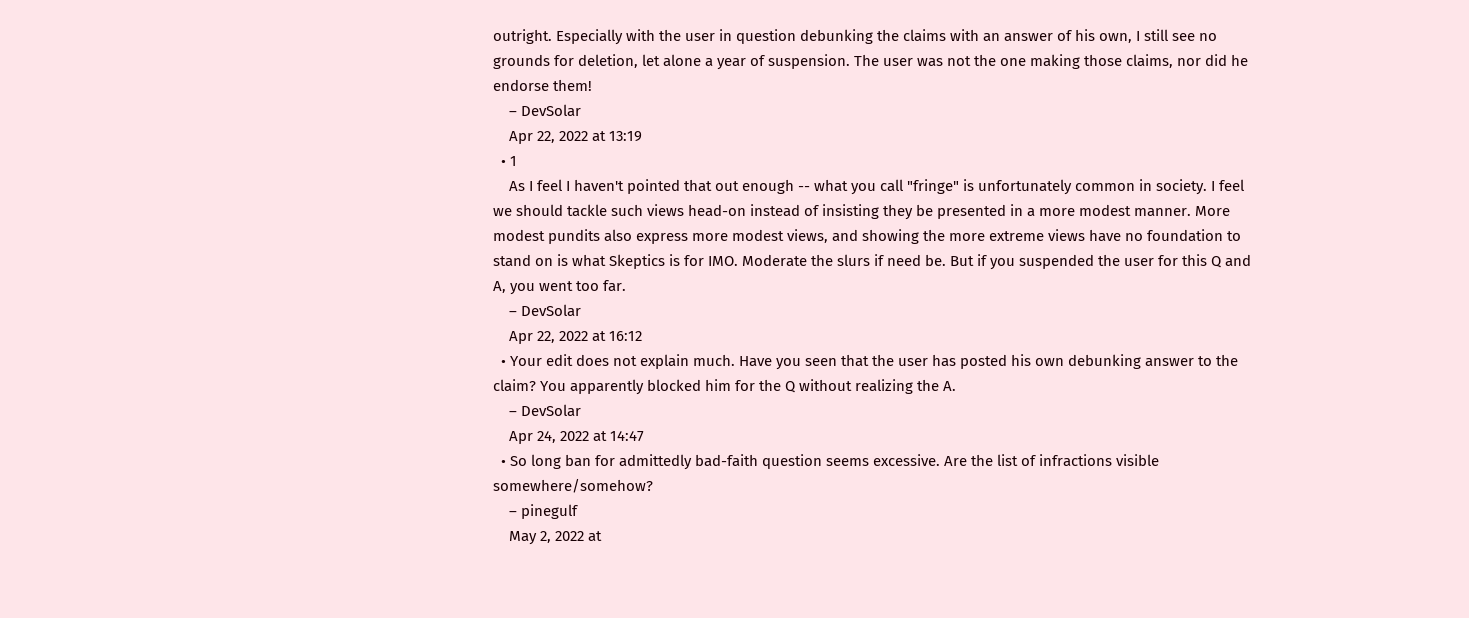outright. Especially with the user in question debunking the claims with an answer of his own, I still see no grounds for deletion, let alone a year of suspension. The user was not the one making those claims, nor did he endorse them!
    – DevSolar
    Apr 22, 2022 at 13:19
  • 1
    As I feel I haven't pointed that out enough -- what you call "fringe" is unfortunately common in society. I feel we should tackle such views head-on instead of insisting they be presented in a more modest manner. More modest pundits also express more modest views, and showing the more extreme views have no foundation to stand on is what Skeptics is for IMO. Moderate the slurs if need be. But if you suspended the user for this Q and A, you went too far.
    – DevSolar
    Apr 22, 2022 at 16:12
  • Your edit does not explain much. Have you seen that the user has posted his own debunking answer to the claim? You apparently blocked him for the Q without realizing the A.
    – DevSolar
    Apr 24, 2022 at 14:47
  • So long ban for admittedly bad-faith question seems excessive. Are the list of infractions visible somewhere/somehow?
    – pinegulf
    May 2, 2022 at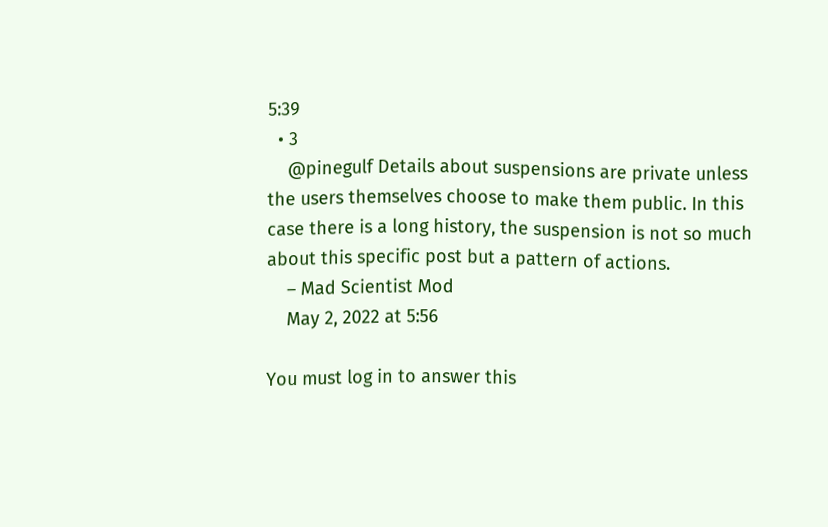5:39
  • 3
    @pinegulf Details about suspensions are private unless the users themselves choose to make them public. In this case there is a long history, the suspension is not so much about this specific post but a pattern of actions.
    – Mad Scientist Mod
    May 2, 2022 at 5:56

You must log in to answer this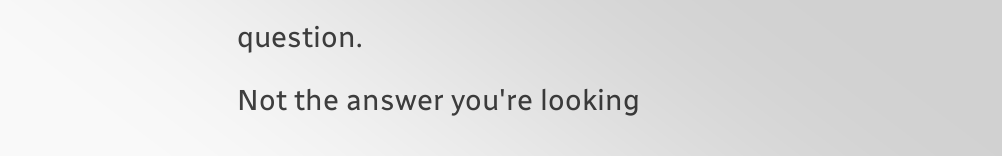question.

Not the answer you're looking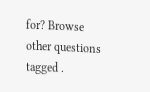for? Browse other questions tagged .